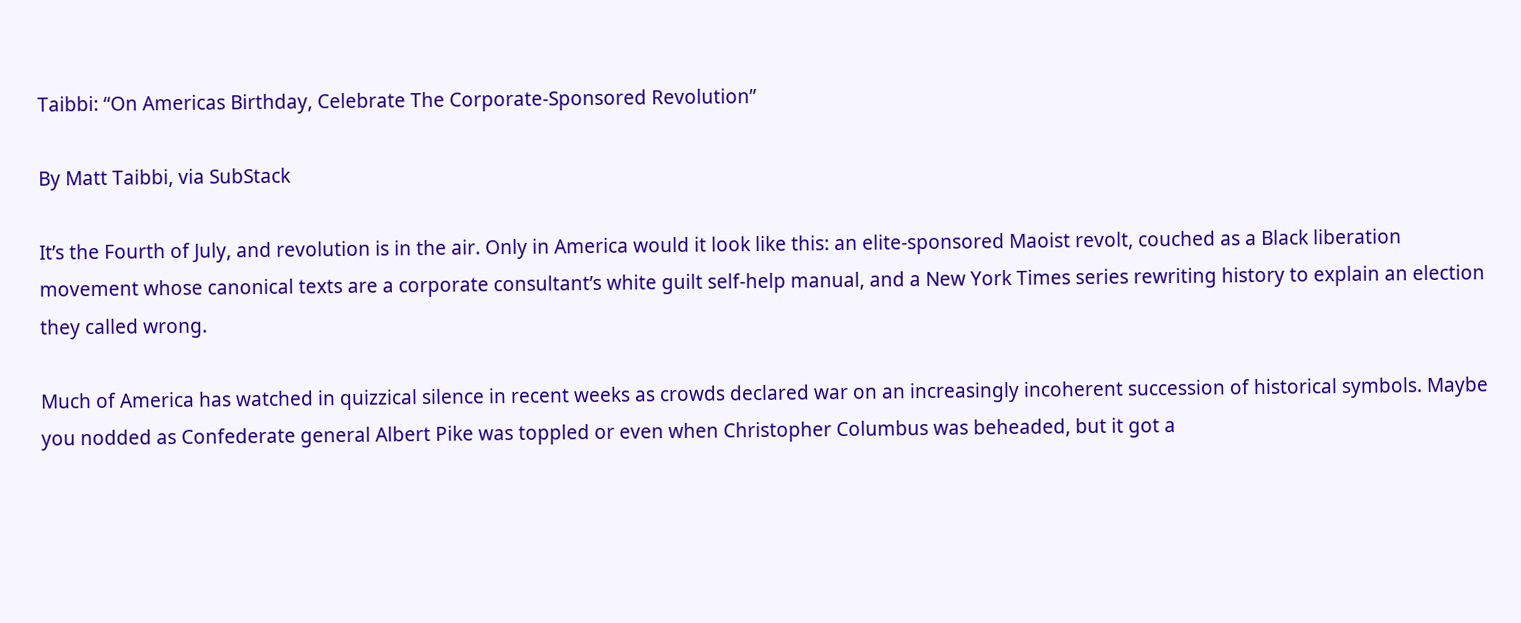Taibbi: “On Americas Birthday, Celebrate The Corporate-Sponsored Revolution”

By Matt Taibbi, via SubStack

It’s the Fourth of July, and revolution is in the air. Only in America would it look like this: an elite-sponsored Maoist revolt, couched as a Black liberation movement whose canonical texts are a corporate consultant’s white guilt self-help manual, and a New York Times series rewriting history to explain an election they called wrong.

Much of America has watched in quizzical silence in recent weeks as crowds declared war on an increasingly incoherent succession of historical symbols. Maybe you nodded as Confederate general Albert Pike was toppled or even when Christopher Columbus was beheaded, but it got a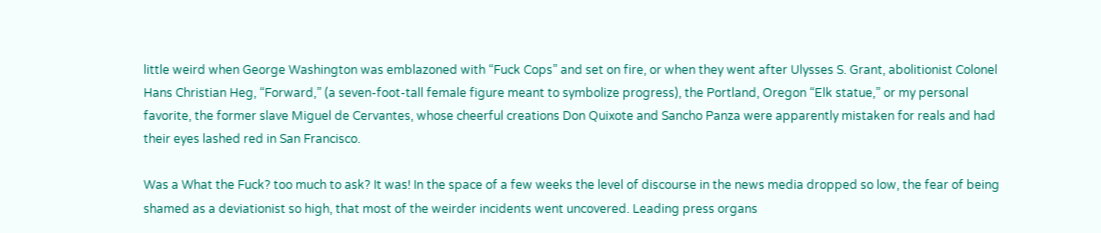little weird when George Washington was emblazoned with “Fuck Cops” and set on fire, or when they went after Ulysses S. Grant, abolitionist Colonel Hans Christian Heg, “Forward,” (a seven-foot-tall female figure meant to symbolize progress), the Portland, Oregon “Elk statue,” or my personal favorite, the former slave Miguel de Cervantes, whose cheerful creations Don Quixote and Sancho Panza were apparently mistaken for reals and had their eyes lashed red in San Francisco.

Was a What the Fuck? too much to ask? It was! In the space of a few weeks the level of discourse in the news media dropped so low, the fear of being shamed as a deviationist so high, that most of the weirder incidents went uncovered. Leading press organs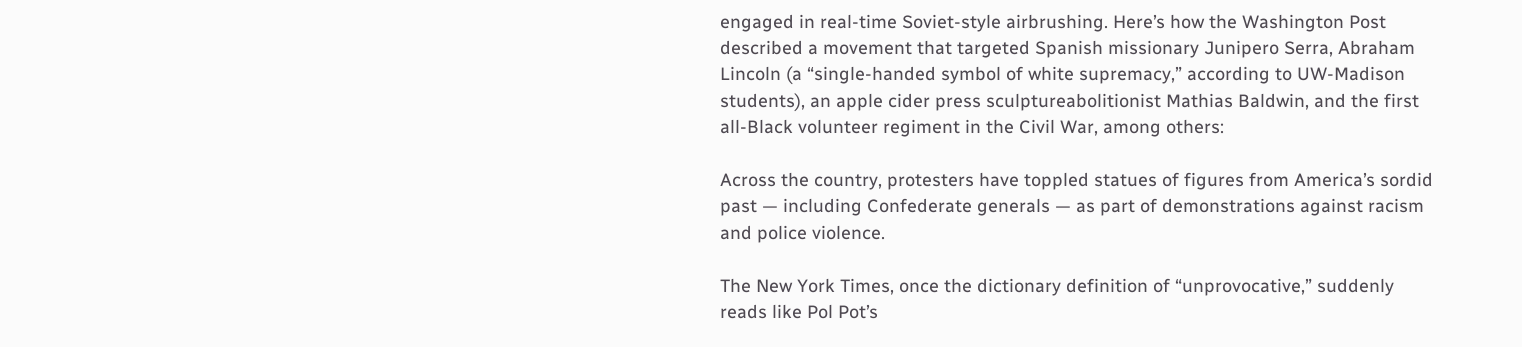engaged in real-time Soviet-style airbrushing. Here’s how the Washington Post described a movement that targeted Spanish missionary Junipero Serra, Abraham Lincoln (a “single-handed symbol of white supremacy,” according to UW-Madison students), an apple cider press sculptureabolitionist Mathias Baldwin, and the first all-Black volunteer regiment in the Civil War, among others:

Across the country, protesters have toppled statues of figures from America’s sordid past — including Confederate generals — as part of demonstrations against racism and police violence.

The New York Times, once the dictionary definition of “unprovocative,” suddenly reads like Pol Pot’s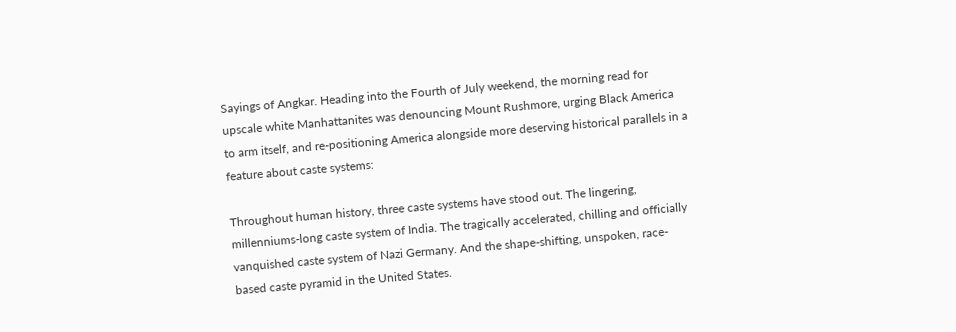Sayings of Angkar. Heading into the Fourth of July weekend, the morning read for upscale white Manhattanites was denouncing Mount Rushmore, urging Black America to arm itself, and re-positioning America alongside more deserving historical parallels in a feature about caste systems:

Throughout human history, three caste systems have stood out. The lingering, millenniums-long caste system of India. The tragically accelerated, chilling and officially vanquished caste system of Nazi Germany. And the shape-shifting, unspoken, race-based caste pyramid in the United States.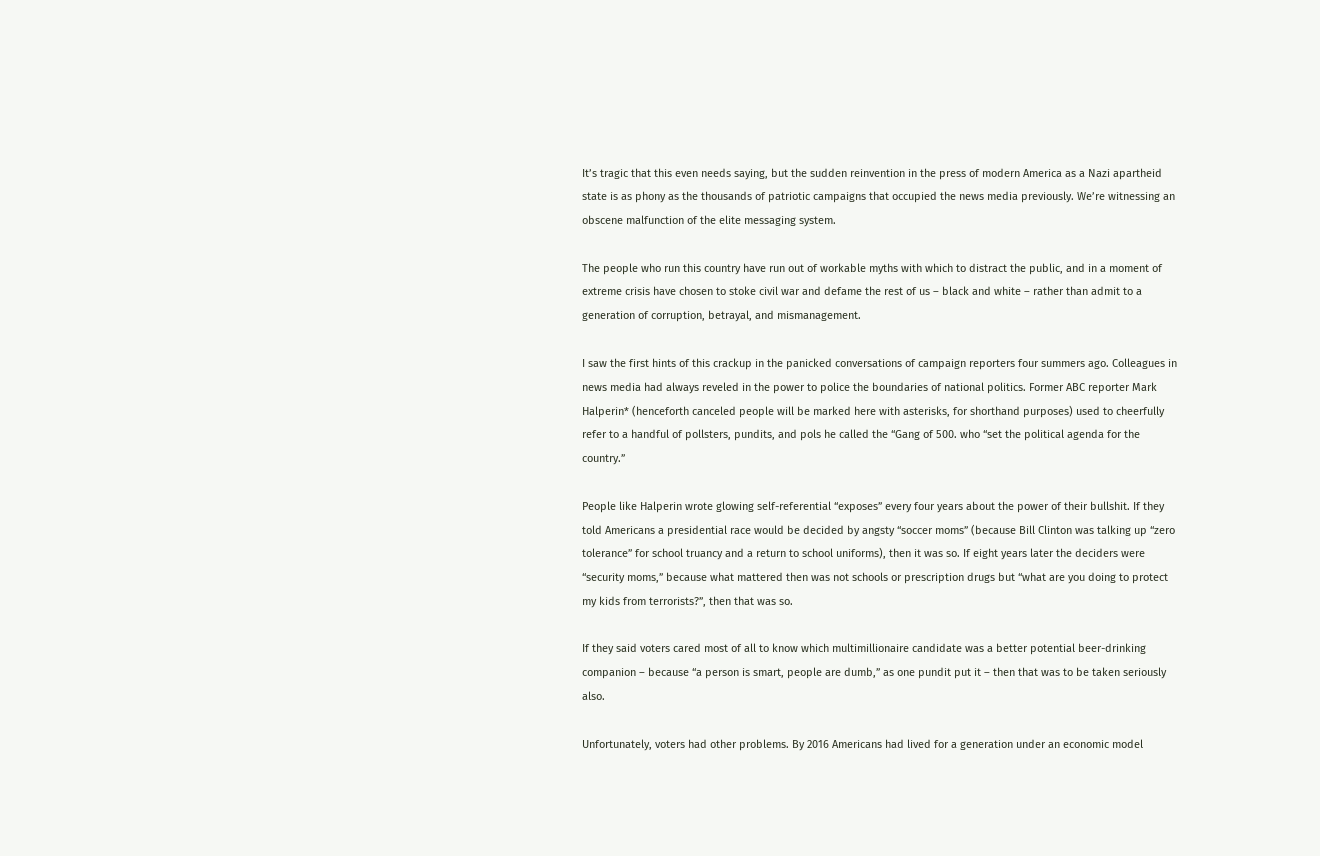It’s tragic that this even needs saying, but the sudden reinvention in the press of modern America as a Nazi apartheid state is as phony as the thousands of patriotic campaigns that occupied the news media previously. We’re witnessing an obscene malfunction of the elite messaging system.

The people who run this country have run out of workable myths with which to distract the public, and in a moment of extreme crisis have chosen to stoke civil war and defame the rest of us – black and white – rather than admit to a generation of corruption, betrayal, and mismanagement.

I saw the first hints of this crackup in the panicked conversations of campaign reporters four summers ago. Colleagues in news media had always reveled in the power to police the boundaries of national politics. Former ABC reporter Mark Halperin* (henceforth canceled people will be marked here with asterisks, for shorthand purposes) used to cheerfully refer to a handful of pollsters, pundits, and pols he called the “Gang of 500. who “set the political agenda for the country.”

People like Halperin wrote glowing self-referential “exposes” every four years about the power of their bullshit. If they told Americans a presidential race would be decided by angsty “soccer moms” (because Bill Clinton was talking up “zero tolerance” for school truancy and a return to school uniforms), then it was so. If eight years later the deciders were “security moms,” because what mattered then was not schools or prescription drugs but “what are you doing to protect my kids from terrorists?”, then that was so.

If they said voters cared most of all to know which multimillionaire candidate was a better potential beer-drinking companion – because “a person is smart, people are dumb,” as one pundit put it – then that was to be taken seriously also.

Unfortunately, voters had other problems. By 2016 Americans had lived for a generation under an economic model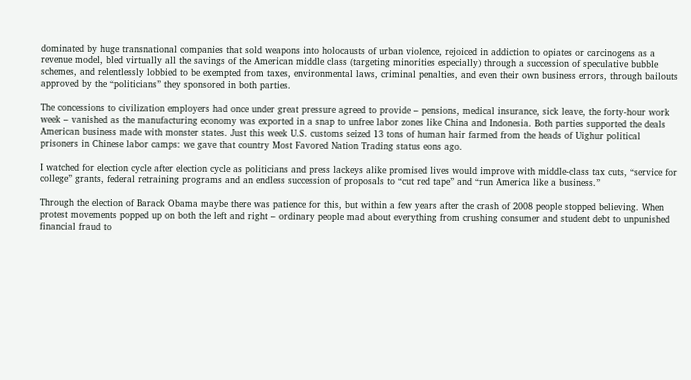dominated by huge transnational companies that sold weapons into holocausts of urban violence, rejoiced in addiction to opiates or carcinogens as a revenue model, bled virtually all the savings of the American middle class (targeting minorities especially) through a succession of speculative bubble schemes, and relentlessly lobbied to be exempted from taxes, environmental laws, criminal penalties, and even their own business errors, through bailouts approved by the “politicians” they sponsored in both parties.

The concessions to civilization employers had once under great pressure agreed to provide – pensions, medical insurance, sick leave, the forty-hour work week – vanished as the manufacturing economy was exported in a snap to unfree labor zones like China and Indonesia. Both parties supported the deals American business made with monster states. Just this week U.S. customs seized 13 tons of human hair farmed from the heads of Uighur political prisoners in Chinese labor camps: we gave that country Most Favored Nation Trading status eons ago.

I watched for election cycle after election cycle as politicians and press lackeys alike promised lives would improve with middle-class tax cuts, “service for college” grants, federal retraining programs and an endless succession of proposals to “cut red tape” and “run America like a business.”

Through the election of Barack Obama maybe there was patience for this, but within a few years after the crash of 2008 people stopped believing. When protest movements popped up on both the left and right – ordinary people mad about everything from crushing consumer and student debt to unpunished financial fraud to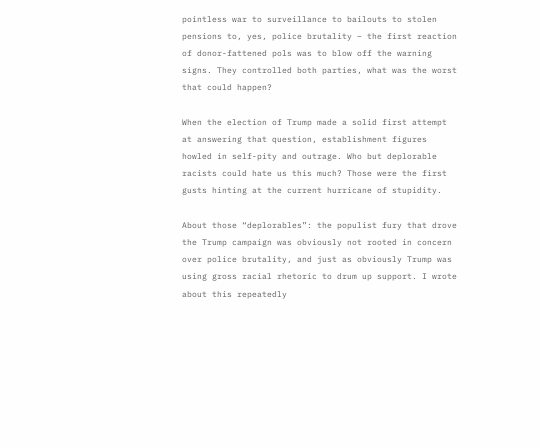pointless war to surveillance to bailouts to stolen pensions to, yes, police brutality – the first reaction of donor-fattened pols was to blow off the warning signs. They controlled both parties, what was the worst that could happen?

When the election of Trump made a solid first attempt at answering that question, establishment figures howled in self-pity and outrage. Who but deplorable racists could hate us this much? Those were the first gusts hinting at the current hurricane of stupidity.

About those “deplorables”: the populist fury that drove the Trump campaign was obviously not rooted in concern over police brutality, and just as obviously Trump was using gross racial rhetoric to drum up support. I wrote about this repeatedly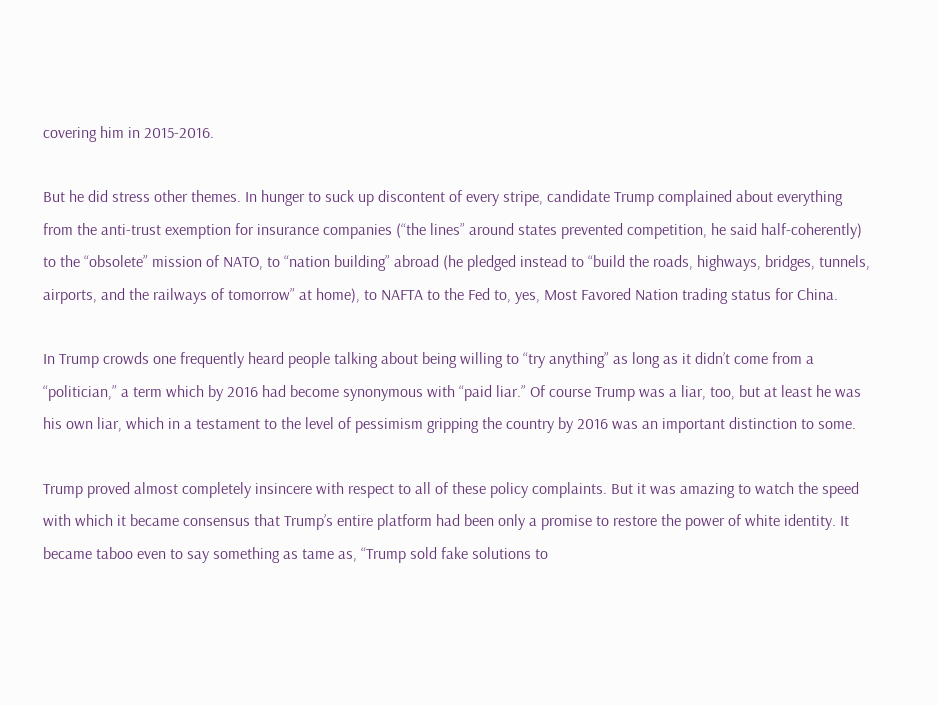covering him in 2015-2016.

But he did stress other themes. In hunger to suck up discontent of every stripe, candidate Trump complained about everything from the anti-trust exemption for insurance companies (“the lines” around states prevented competition, he said half-coherently) to the “obsolete” mission of NATO, to “nation building” abroad (he pledged instead to “build the roads, highways, bridges, tunnels, airports, and the railways of tomorrow” at home), to NAFTA to the Fed to, yes, Most Favored Nation trading status for China.

In Trump crowds one frequently heard people talking about being willing to “try anything” as long as it didn’t come from a “politician,” a term which by 2016 had become synonymous with “paid liar.” Of course Trump was a liar, too, but at least he was his own liar, which in a testament to the level of pessimism gripping the country by 2016 was an important distinction to some.

Trump proved almost completely insincere with respect to all of these policy complaints. But it was amazing to watch the speed with which it became consensus that Trump’s entire platform had been only a promise to restore the power of white identity. It became taboo even to say something as tame as, “Trump sold fake solutions to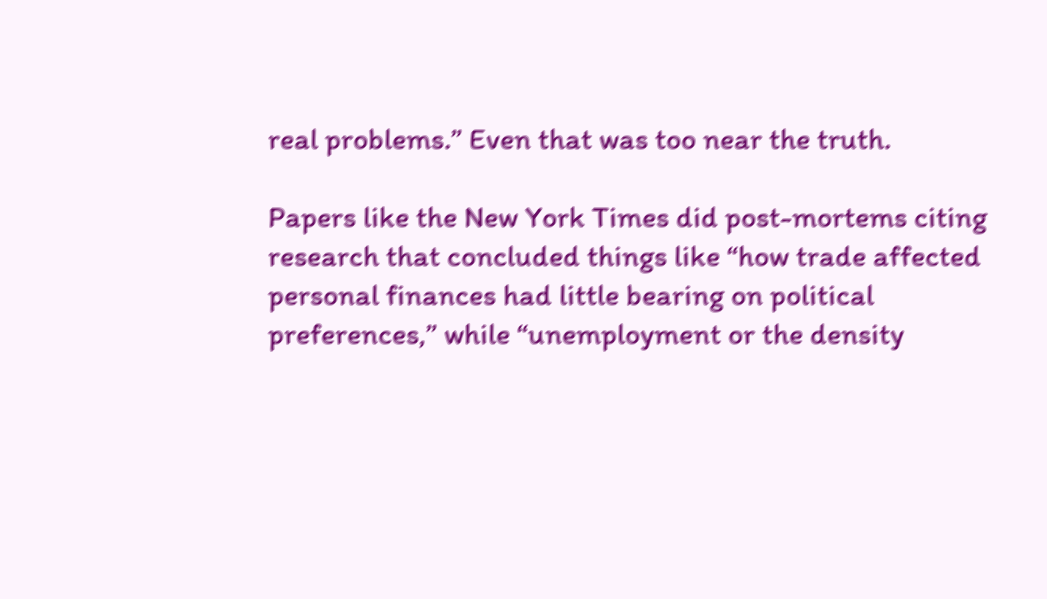real problems.” Even that was too near the truth.

Papers like the New York Times did post-mortems citing research that concluded things like “how trade affected personal finances had little bearing on political preferences,” while “unemployment or the density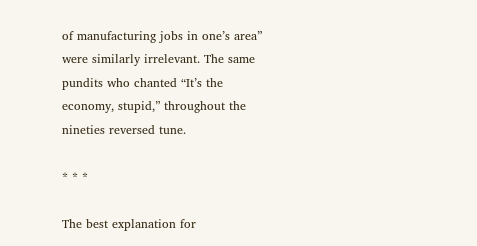of manufacturing jobs in one’s area” were similarly irrelevant. The same pundits who chanted “It’s the economy, stupid,” throughout the nineties reversed tune.

* * *

The best explanation for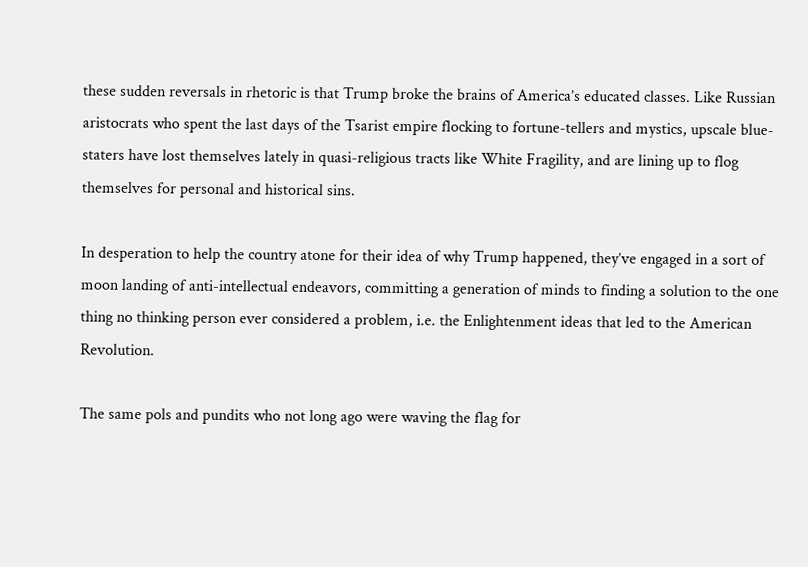these sudden reversals in rhetoric is that Trump broke the brains of America’s educated classes. Like Russian aristocrats who spent the last days of the Tsarist empire flocking to fortune-tellers and mystics, upscale blue-staters have lost themselves lately in quasi-religious tracts like White Fragility, and are lining up to flog themselves for personal and historical sins.

In desperation to help the country atone for their idea of why Trump happened, they’ve engaged in a sort of moon landing of anti-intellectual endeavors, committing a generation of minds to finding a solution to the one thing no thinking person ever considered a problem, i.e. the Enlightenment ideas that led to the American Revolution.

The same pols and pundits who not long ago were waving the flag for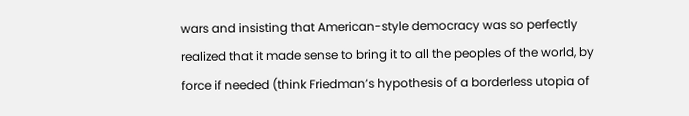wars and insisting that American-style democracy was so perfectly realized that it made sense to bring it to all the peoples of the world, by force if needed (think Friedman’s hypothesis of a borderless utopia of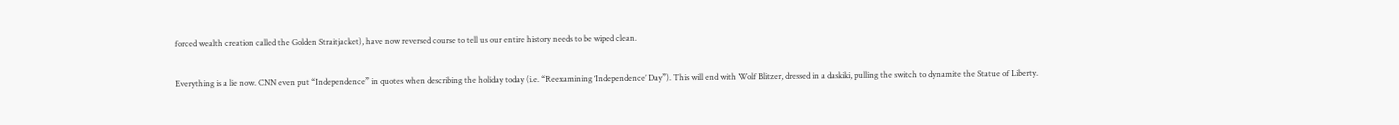forced wealth creation called the Golden Straitjacket), have now reversed course to tell us our entire history needs to be wiped clean.

Everything is a lie now. CNN even put “Independence” in quotes when describing the holiday today (i.e. “Reexamining ‘Independence’ Day”). This will end with Wolf Blitzer, dressed in a daskiki, pulling the switch to dynamite the Statue of Liberty.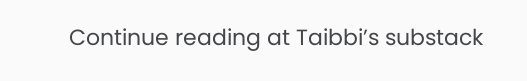Continue reading at Taibbi’s substack